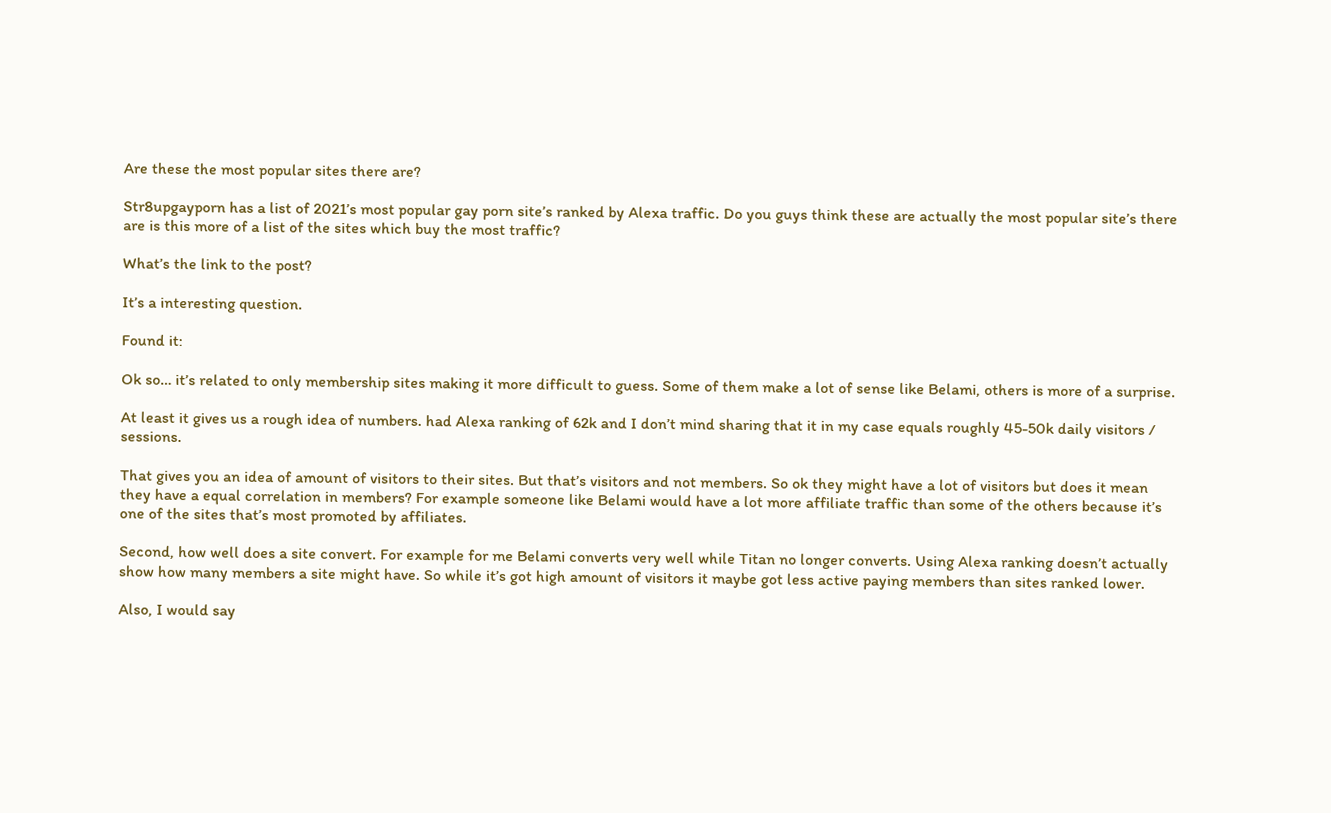Are these the most popular sites there are?

Str8upgayporn has a list of 2021’s most popular gay porn site’s ranked by Alexa traffic. Do you guys think these are actually the most popular site’s there are is this more of a list of the sites which buy the most traffic?

What’s the link to the post?

It’s a interesting question.

Found it:

Ok so… it’s related to only membership sites making it more difficult to guess. Some of them make a lot of sense like Belami, others is more of a surprise.

At least it gives us a rough idea of numbers. had Alexa ranking of 62k and I don’t mind sharing that it in my case equals roughly 45-50k daily visitors / sessions.

That gives you an idea of amount of visitors to their sites. But that’s visitors and not members. So ok they might have a lot of visitors but does it mean they have a equal correlation in members? For example someone like Belami would have a lot more affiliate traffic than some of the others because it’s one of the sites that’s most promoted by affiliates.

Second, how well does a site convert. For example for me Belami converts very well while Titan no longer converts. Using Alexa ranking doesn’t actually show how many members a site might have. So while it’s got high amount of visitors it maybe got less active paying members than sites ranked lower.

Also, I would say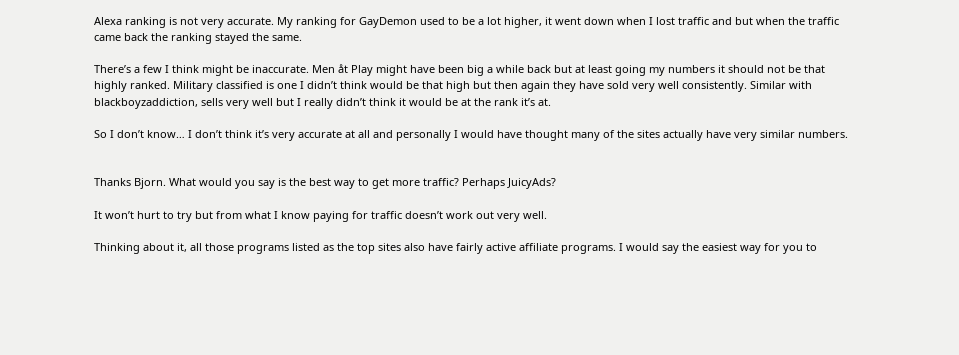Alexa ranking is not very accurate. My ranking for GayDemon used to be a lot higher, it went down when I lost traffic and but when the traffic came back the ranking stayed the same.

There’s a few I think might be inaccurate. Men åt Play might have been big a while back but at least going my numbers it should not be that highly ranked. Military classified is one I didn’t think would be that high but then again they have sold very well consistently. Similar with blackboyzaddiction, sells very well but I really didn’t think it would be at the rank it’s at.

So I don’t know… I don’t think it’s very accurate at all and personally I would have thought many of the sites actually have very similar numbers.


Thanks Bjorn. What would you say is the best way to get more traffic? Perhaps JuicyAds?

It won’t hurt to try but from what I know paying for traffic doesn’t work out very well.

Thinking about it, all those programs listed as the top sites also have fairly active affiliate programs. I would say the easiest way for you to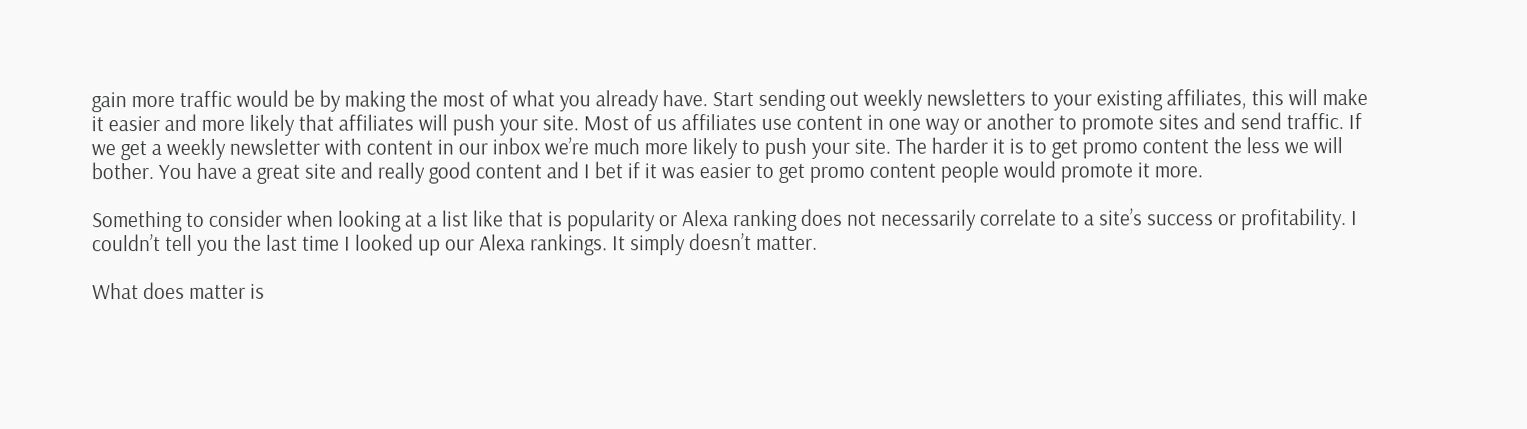gain more traffic would be by making the most of what you already have. Start sending out weekly newsletters to your existing affiliates, this will make it easier and more likely that affiliates will push your site. Most of us affiliates use content in one way or another to promote sites and send traffic. If we get a weekly newsletter with content in our inbox we’re much more likely to push your site. The harder it is to get promo content the less we will bother. You have a great site and really good content and I bet if it was easier to get promo content people would promote it more.

Something to consider when looking at a list like that is popularity or Alexa ranking does not necessarily correlate to a site’s success or profitability. I couldn’t tell you the last time I looked up our Alexa rankings. It simply doesn’t matter.

What does matter is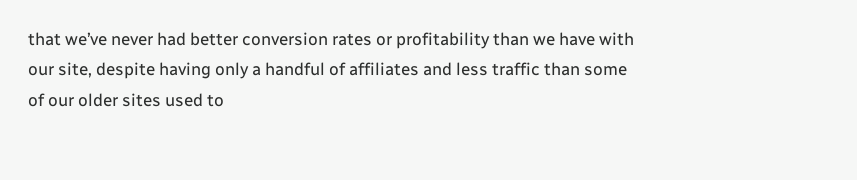that we’ve never had better conversion rates or profitability than we have with our site, despite having only a handful of affiliates and less traffic than some of our older sites used to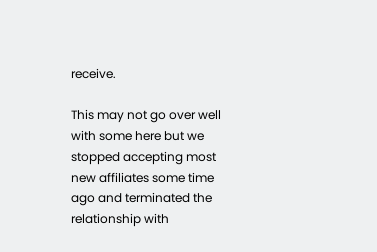receive.

This may not go over well with some here but we stopped accepting most new affiliates some time ago and terminated the relationship with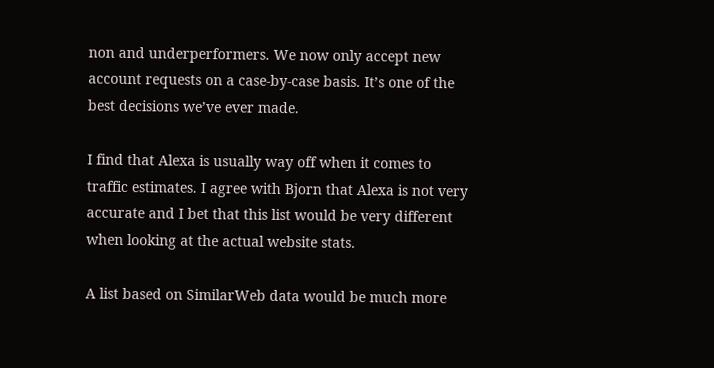non and underperformers. We now only accept new account requests on a case-by-case basis. It’s one of the best decisions we’ve ever made.

I find that Alexa is usually way off when it comes to traffic estimates. I agree with Bjorn that Alexa is not very accurate and I bet that this list would be very different when looking at the actual website stats.

A list based on SimilarWeb data would be much more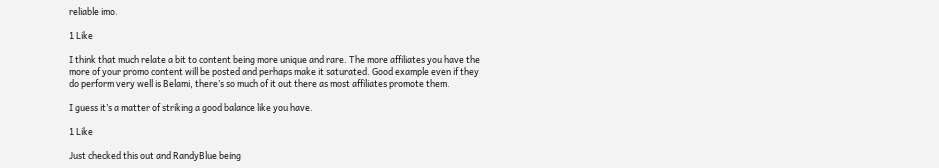reliable imo.

1 Like

I think that much relate a bit to content being more unique and rare. The more affiliates you have the more of your promo content will be posted and perhaps make it saturated. Good example even if they do perform very well is Belami, there’s so much of it out there as most affiliates promote them.

I guess it’s a matter of striking a good balance like you have.

1 Like

Just checked this out and RandyBlue being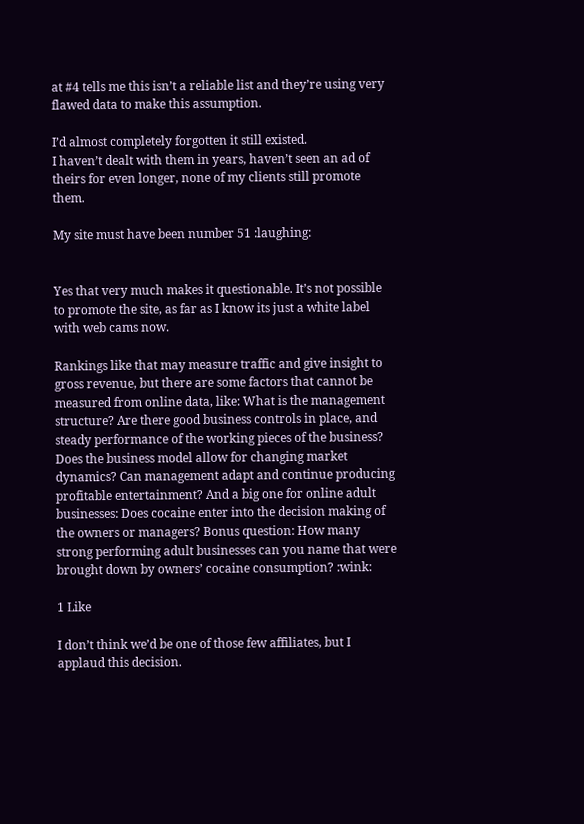at #4 tells me this isn’t a reliable list and they’re using very flawed data to make this assumption.

I’d almost completely forgotten it still existed.
I haven’t dealt with them in years, haven’t seen an ad of theirs for even longer, none of my clients still promote them.

My site must have been number 51 :laughing:


Yes that very much makes it questionable. It’s not possible to promote the site, as far as I know its just a white label with web cams now.

Rankings like that may measure traffic and give insight to gross revenue, but there are some factors that cannot be measured from online data, like: What is the management structure? Are there good business controls in place, and steady performance of the working pieces of the business? Does the business model allow for changing market dynamics? Can management adapt and continue producing profitable entertainment? And a big one for online adult businesses: Does cocaine enter into the decision making of the owners or managers? Bonus question: How many strong performing adult businesses can you name that were brought down by owners’ cocaine consumption? :wink:

1 Like

I don’t think we’d be one of those few affiliates, but I applaud this decision.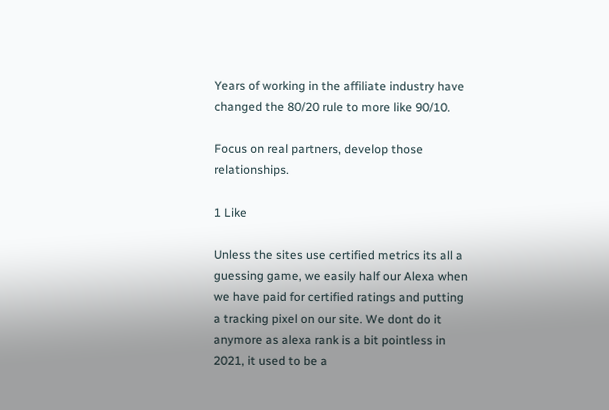Years of working in the affiliate industry have changed the 80/20 rule to more like 90/10.

Focus on real partners, develop those relationships.

1 Like

Unless the sites use certified metrics its all a guessing game, we easily half our Alexa when we have paid for certified ratings and putting a tracking pixel on our site. We dont do it anymore as alexa rank is a bit pointless in 2021, it used to be a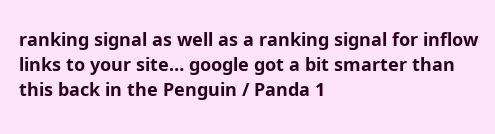ranking signal as well as a ranking signal for inflow links to your site… google got a bit smarter than this back in the Penguin / Panda 1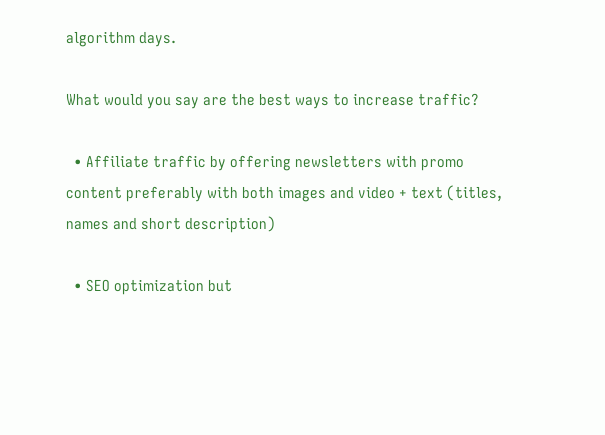algorithm days.

What would you say are the best ways to increase traffic?

  • Affiliate traffic by offering newsletters with promo content preferably with both images and video + text (titles, names and short description)

  • SEO optimization but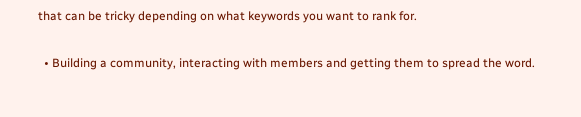that can be tricky depending on what keywords you want to rank for.

  • Building a community, interacting with members and getting them to spread the word.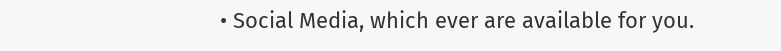• Social Media, which ever are available for you.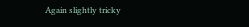Again slightly tricky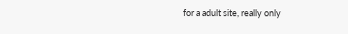for a adult site, really only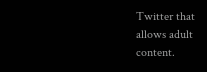Twitter that allows adult content.